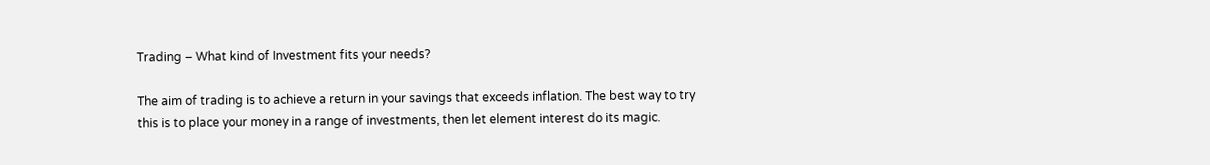Trading – What kind of Investment fits your needs?

The aim of trading is to achieve a return in your savings that exceeds inflation. The best way to try this is to place your money in a range of investments, then let element interest do its magic.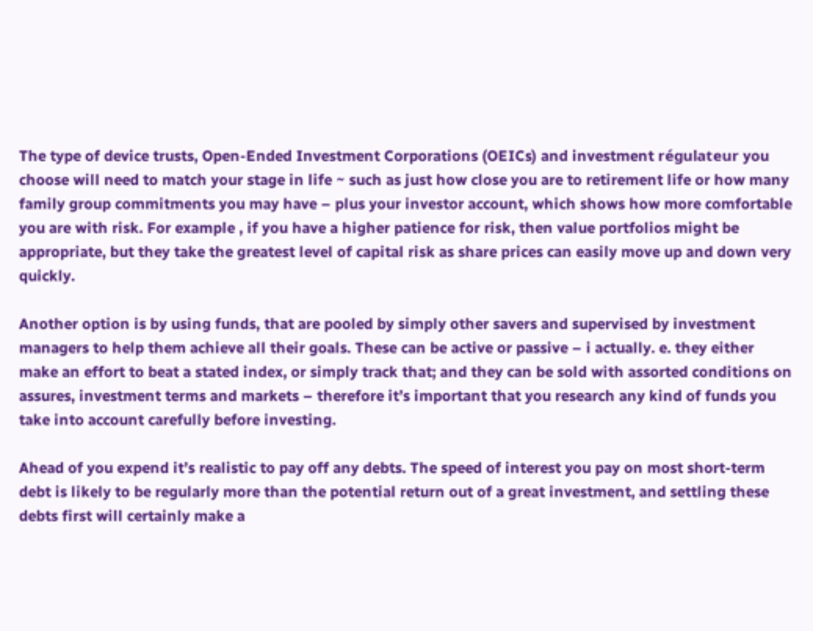The type of device trusts, Open-Ended Investment Corporations (OEICs) and investment régulateur you choose will need to match your stage in life ~ such as just how close you are to retirement life or how many family group commitments you may have – plus your investor account, which shows how more comfortable you are with risk. For example , if you have a higher patience for risk, then value portfolios might be appropriate, but they take the greatest level of capital risk as share prices can easily move up and down very quickly.

Another option is by using funds, that are pooled by simply other savers and supervised by investment managers to help them achieve all their goals. These can be active or passive – i actually. e. they either make an effort to beat a stated index, or simply track that; and they can be sold with assorted conditions on assures, investment terms and markets – therefore it’s important that you research any kind of funds you take into account carefully before investing.

Ahead of you expend it’s realistic to pay off any debts. The speed of interest you pay on most short-term debt is likely to be regularly more than the potential return out of a great investment, and settling these debts first will certainly make a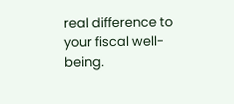real difference to your fiscal well-being.